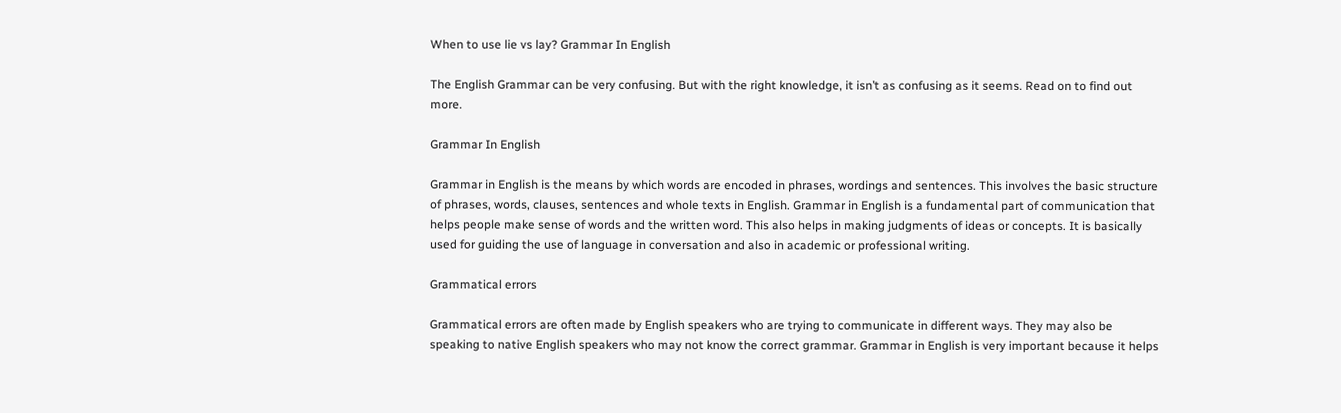When to use lie vs lay? Grammar In English

The English Grammar can be very confusing. But with the right knowledge, it isn’t as confusing as it seems. Read on to find out more.

Grammar In English

Grammar in English is the means by which words are encoded in phrases, wordings and sentences. This involves the basic structure of phrases, words, clauses, sentences and whole texts in English. Grammar in English is a fundamental part of communication that helps people make sense of words and the written word. This also helps in making judgments of ideas or concepts. It is basically used for guiding the use of language in conversation and also in academic or professional writing.

Grammatical errors

Grammatical errors are often made by English speakers who are trying to communicate in different ways. They may also be speaking to native English speakers who may not know the correct grammar. Grammar in English is very important because it helps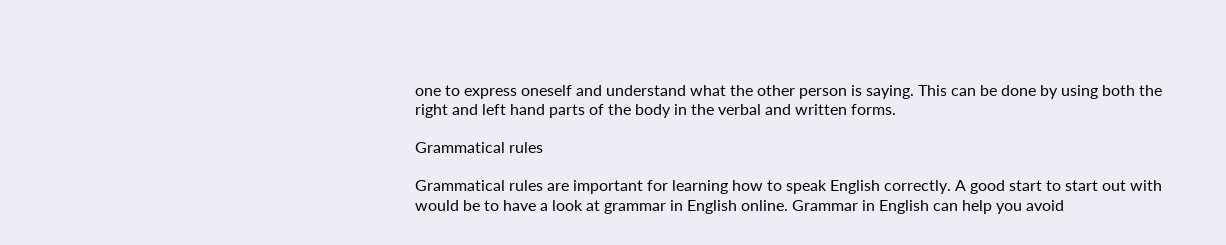one to express oneself and understand what the other person is saying. This can be done by using both the right and left hand parts of the body in the verbal and written forms.

Grammatical rules

Grammatical rules are important for learning how to speak English correctly. A good start to start out with would be to have a look at grammar in English online. Grammar in English can help you avoid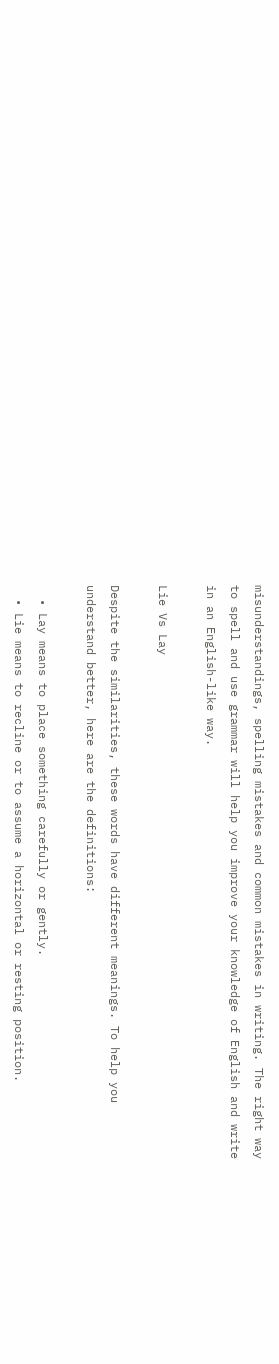misunderstandings, spelling mistakes and common mistakes in writing. The right way to spell and use grammar will help you improve your knowledge of English and write in an English-like way.

Lie Vs Lay

Despite the similarities, these words have different meanings. To help you understand better, here are the definitions:

  • Lay means to place something carefully or gently.
  • Lie means to recline or to assume a horizontal or resting position.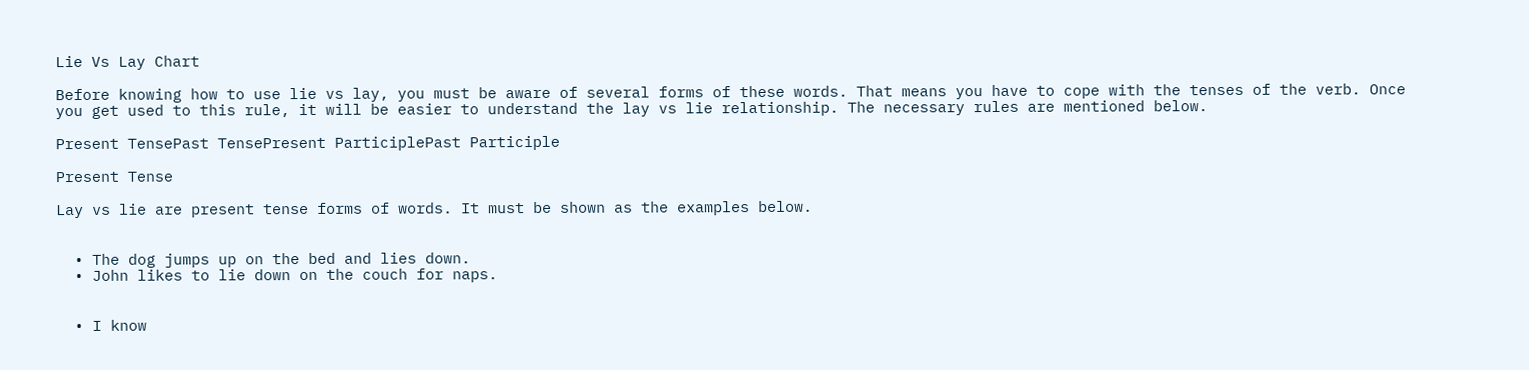Lie Vs Lay Chart

Before knowing how to use lie vs lay, you must be aware of several forms of these words. That means you have to cope with the tenses of the verb. Once you get used to this rule, it will be easier to understand the lay vs lie relationship. The necessary rules are mentioned below.

Present TensePast TensePresent ParticiplePast Participle

Present Tense

Lay vs lie are present tense forms of words. It must be shown as the examples below.


  • The dog jumps up on the bed and lies down.
  • John likes to lie down on the couch for naps.


  • I know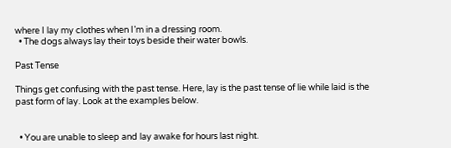where I lay my clothes when I’m in a dressing room.
  • The dogs always lay their toys beside their water bowls.

Past Tense

Things get confusing with the past tense. Here, lay is the past tense of lie while laid is the past form of lay. Look at the examples below.


  • You are unable to sleep and lay awake for hours last night.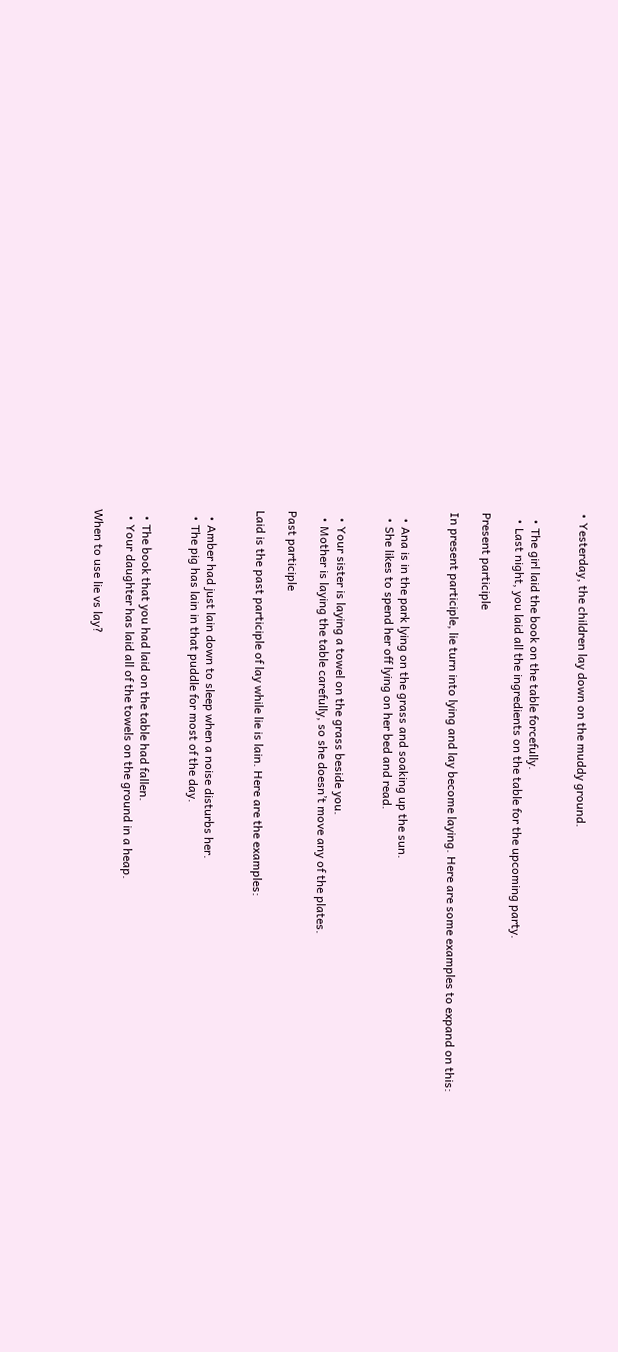• Yesterday, the children lay down on the muddy ground.


  • The girl laid the book on the table forcefully.
  • Last night, you laid all the ingredients on the table for the upcoming party.

Present participle

In present participle, lie turn into lying and lay become laying. Here are some examples to expand on this:


  • Ana is in the park lying on the grass and soaking up the sun.
  • She likes to spend her off lying on her bed and read.


  • Your sister is laying a towel on the grass beside you.
  • Mother is laying the table carefully, so she doesn’t move any of the plates.

Past participle

Laid is the past participle of lay while lie is lain. Here are the examples:


  • Amber had just lain down to sleep when a noise disturbs her.
  • The pig has lain in that puddle for most of the day.


  • The book that you had laid on the table had fallen.
  • Your daughter has laid all of the towels on the ground in a heap.

When to use lie vs lay?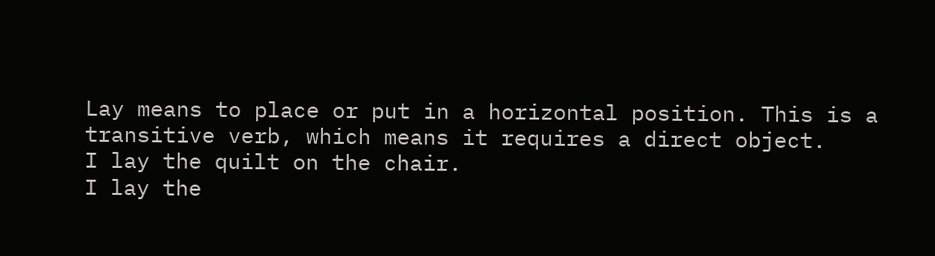Lay means to place or put in a horizontal position. This is a transitive verb, which means it requires a direct object.
I lay the quilt on the chair.
I lay the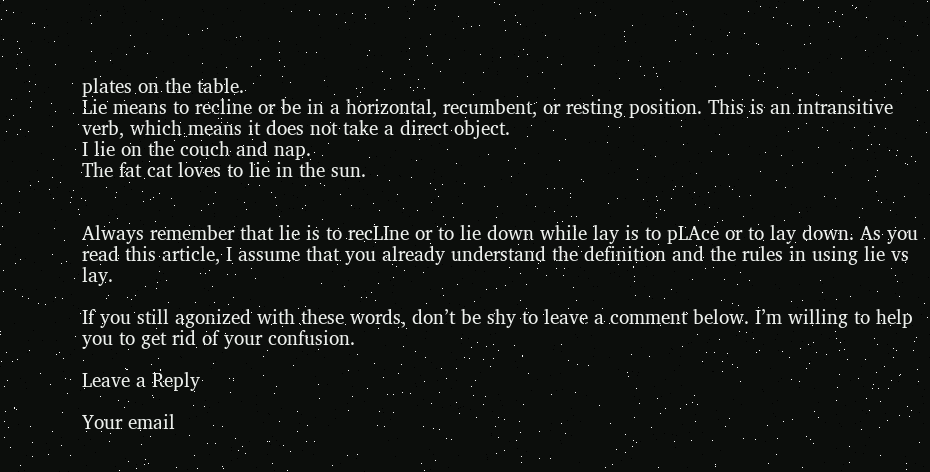plates on the table.
Lie means to recline or be in a horizontal, recumbent, or resting position. This is an intransitive verb, which means it does not take a direct object.
I lie on the couch and nap.
The fat cat loves to lie in the sun.


Always remember that lie is to recLIne or to lie down while lay is to pLAce or to lay down. As you read this article, I assume that you already understand the definition and the rules in using lie vs lay.

If you still agonized with these words, don’t be shy to leave a comment below. I’m willing to help you to get rid of your confusion.

Leave a Reply

Your email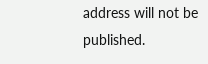address will not be published.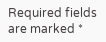Required fields are marked *